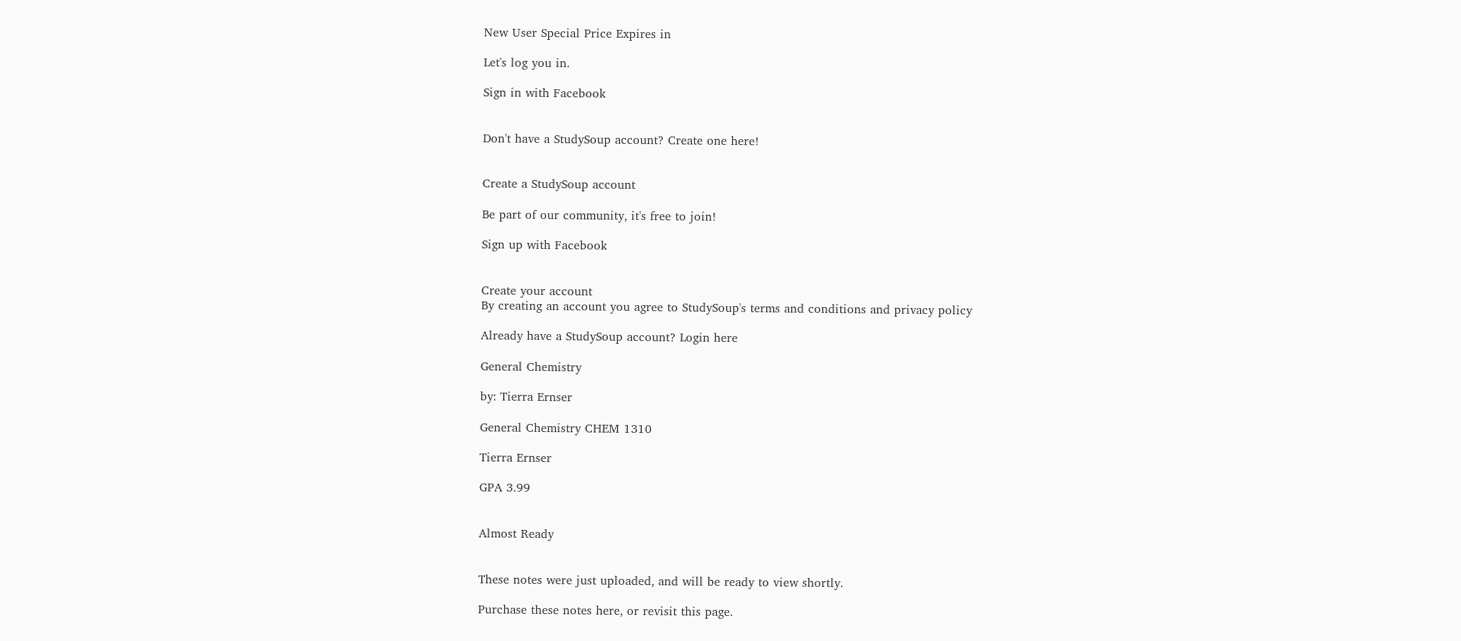New User Special Price Expires in

Let's log you in.

Sign in with Facebook


Don't have a StudySoup account? Create one here!


Create a StudySoup account

Be part of our community, it's free to join!

Sign up with Facebook


Create your account
By creating an account you agree to StudySoup's terms and conditions and privacy policy

Already have a StudySoup account? Login here

General Chemistry

by: Tierra Ernser

General Chemistry CHEM 1310

Tierra Ernser

GPA 3.99


Almost Ready


These notes were just uploaded, and will be ready to view shortly.

Purchase these notes here, or revisit this page.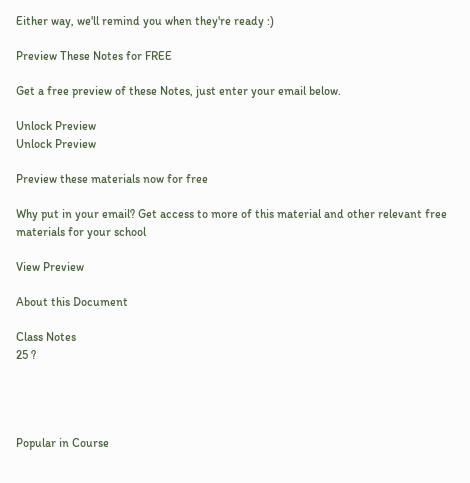Either way, we'll remind you when they're ready :)

Preview These Notes for FREE

Get a free preview of these Notes, just enter your email below.

Unlock Preview
Unlock Preview

Preview these materials now for free

Why put in your email? Get access to more of this material and other relevant free materials for your school

View Preview

About this Document

Class Notes
25 ?




Popular in Course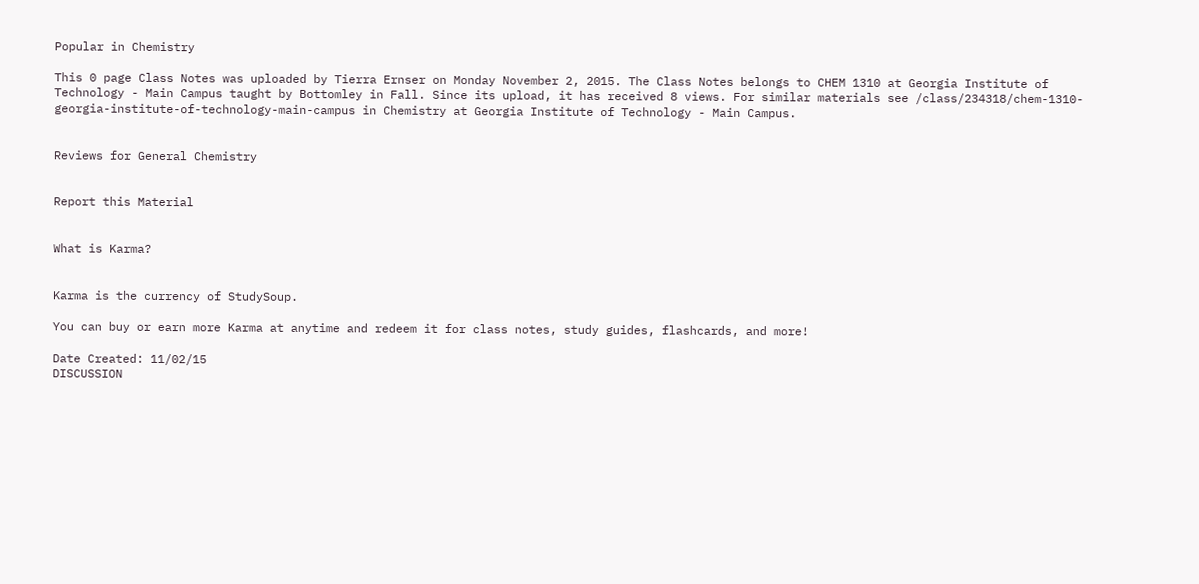Popular in Chemistry

This 0 page Class Notes was uploaded by Tierra Ernser on Monday November 2, 2015. The Class Notes belongs to CHEM 1310 at Georgia Institute of Technology - Main Campus taught by Bottomley in Fall. Since its upload, it has received 8 views. For similar materials see /class/234318/chem-1310-georgia-institute-of-technology-main-campus in Chemistry at Georgia Institute of Technology - Main Campus.


Reviews for General Chemistry


Report this Material


What is Karma?


Karma is the currency of StudySoup.

You can buy or earn more Karma at anytime and redeem it for class notes, study guides, flashcards, and more!

Date Created: 11/02/15
DISCUSSION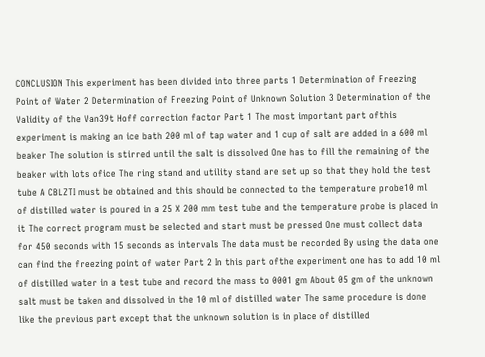CONCLUSION This experiment has been divided into three parts 1 Determination of Freezing Point of Water 2 Determination of Freezing Point of Unknown Solution 3 Determination of the Validity of the Van39t Hoff correction factor Part 1 The most important part ofthis experiment is making an ice bath 200 ml of tap water and 1 cup of salt are added in a 600 ml beaker The solution is stirred until the salt is dissolved One has to fill the remaining of the beaker with lots ofice The ring stand and utility stand are set up so that they hold the test tube A CBLZTI must be obtained and this should be connected to the temperature probe10 ml of distilled water is poured in a 25 X 200 mm test tube and the temperature probe is placed in it The correct program must be selected and start must be pressed One must collect data for 450 seconds with 15 seconds as intervals The data must be recorded By using the data one can find the freezing point of water Part 2 In this part ofthe experiment one has to add 10 ml of distilled water in a test tube and record the mass to 0001 gm About 05 gm of the unknown salt must be taken and dissolved in the 10 ml of distilled water The same procedure is done like the previous part except that the unknown solution is in place of distilled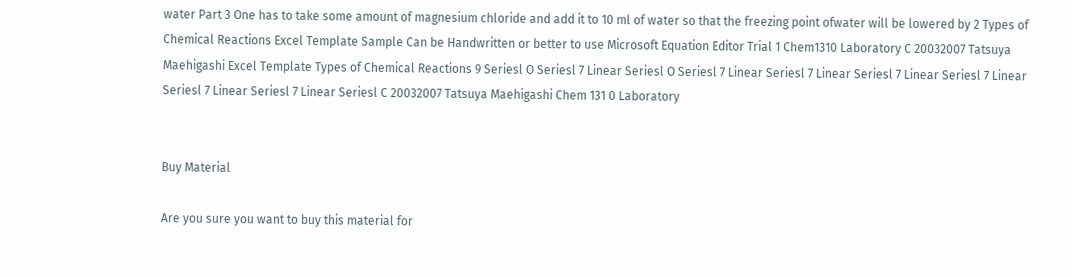water Part 3 One has to take some amount of magnesium chloride and add it to 10 ml of water so that the freezing point ofwater will be lowered by 2 Types of Chemical Reactions Excel Template Sample Can be Handwritten or better to use Microsoft Equation Editor Trial 1 Chem1310 Laboratory C 20032007 Tatsuya Maehigashi Excel Template Types of Chemical Reactions 9 Seriesl O Seriesl 7 Linear Seriesl O Seriesl 7 Linear Seriesl 7 Linear Seriesl 7 Linear Seriesl 7 Linear Seriesl 7 Linear Seriesl 7 Linear Seriesl C 20032007 Tatsuya Maehigashi Chem 131 0 Laboratory


Buy Material

Are you sure you want to buy this material for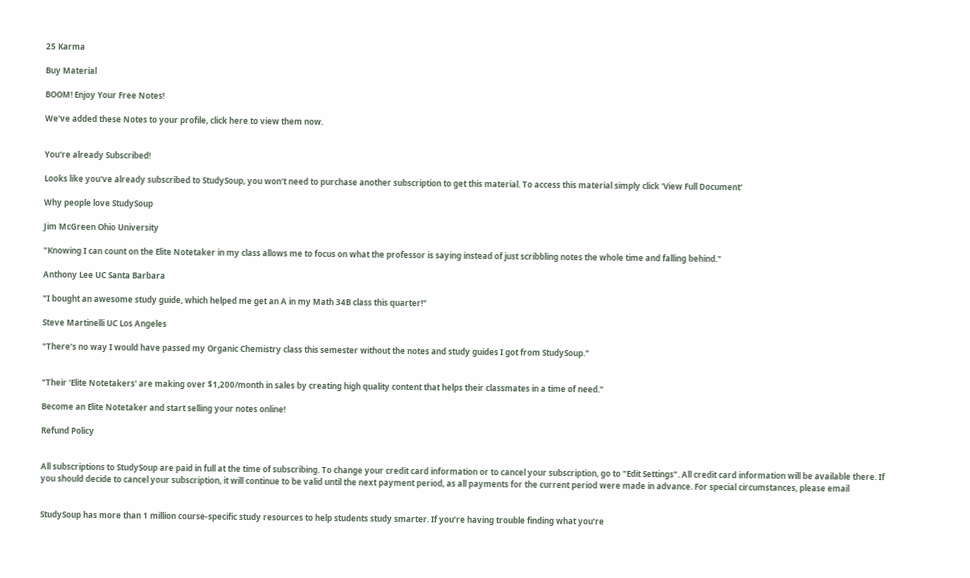25 Karma

Buy Material

BOOM! Enjoy Your Free Notes!

We've added these Notes to your profile, click here to view them now.


You're already Subscribed!

Looks like you've already subscribed to StudySoup, you won't need to purchase another subscription to get this material. To access this material simply click 'View Full Document'

Why people love StudySoup

Jim McGreen Ohio University

"Knowing I can count on the Elite Notetaker in my class allows me to focus on what the professor is saying instead of just scribbling notes the whole time and falling behind."

Anthony Lee UC Santa Barbara

"I bought an awesome study guide, which helped me get an A in my Math 34B class this quarter!"

Steve Martinelli UC Los Angeles

"There's no way I would have passed my Organic Chemistry class this semester without the notes and study guides I got from StudySoup."


"Their 'Elite Notetakers' are making over $1,200/month in sales by creating high quality content that helps their classmates in a time of need."

Become an Elite Notetaker and start selling your notes online!

Refund Policy


All subscriptions to StudySoup are paid in full at the time of subscribing. To change your credit card information or to cancel your subscription, go to "Edit Settings". All credit card information will be available there. If you should decide to cancel your subscription, it will continue to be valid until the next payment period, as all payments for the current period were made in advance. For special circumstances, please email


StudySoup has more than 1 million course-specific study resources to help students study smarter. If you’re having trouble finding what you’re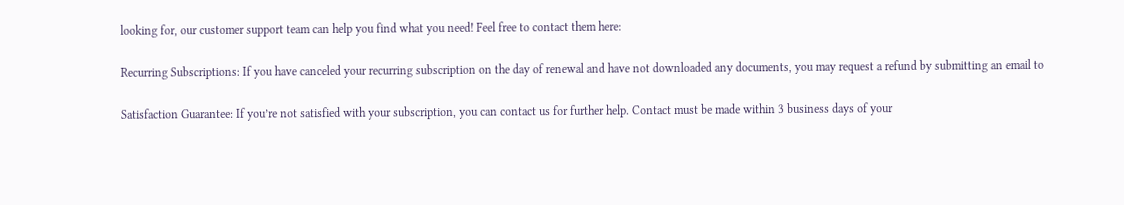looking for, our customer support team can help you find what you need! Feel free to contact them here:

Recurring Subscriptions: If you have canceled your recurring subscription on the day of renewal and have not downloaded any documents, you may request a refund by submitting an email to

Satisfaction Guarantee: If you’re not satisfied with your subscription, you can contact us for further help. Contact must be made within 3 business days of your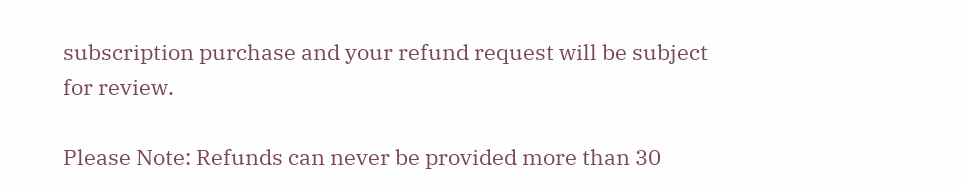subscription purchase and your refund request will be subject for review.

Please Note: Refunds can never be provided more than 30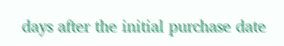days after the initial purchase date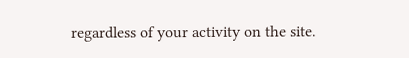regardless of your activity on the site.